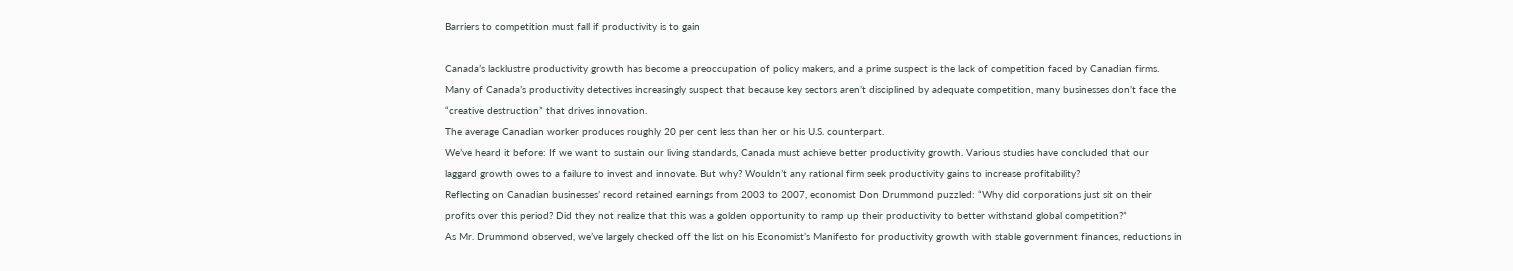Barriers to competition must fall if productivity is to gain

Canada’s lacklustre productivity growth has become a preoccupation of policy makers, and a prime suspect is the lack of competition faced by Canadian firms.
Many of Canada’s productivity detectives increasingly suspect that because key sectors aren’t disciplined by adequate competition, many businesses don’t face the “creative destruction” that drives innovation.
The average Canadian worker produces roughly 20 per cent less than her or his U.S. counterpart.
We’ve heard it before: If we want to sustain our living standards, Canada must achieve better productivity growth. Various studies have concluded that our laggard growth owes to a failure to invest and innovate. But why? Wouldn’t any rational firm seek productivity gains to increase profitability?
Reflecting on Canadian businesses’ record retained earnings from 2003 to 2007, economist Don Drummond puzzled: “Why did corporations just sit on their profits over this period? Did they not realize that this was a golden opportunity to ramp up their productivity to better withstand global competition?”
As Mr. Drummond observed, we’ve largely checked off the list on his Economist’s Manifesto for productivity growth with stable government finances, reductions in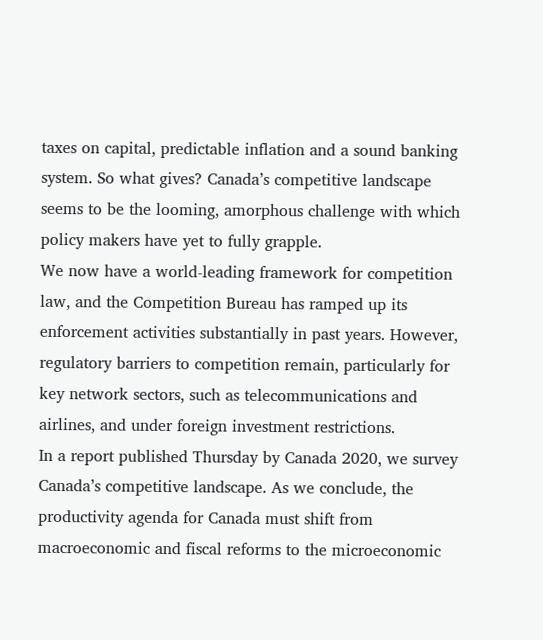taxes on capital, predictable inflation and a sound banking system. So what gives? Canada’s competitive landscape seems to be the looming, amorphous challenge with which policy makers have yet to fully grapple.
We now have a world-leading framework for competition law, and the Competition Bureau has ramped up its enforcement activities substantially in past years. However, regulatory barriers to competition remain, particularly for key network sectors, such as telecommunications and airlines, and under foreign investment restrictions.
In a report published Thursday by Canada 2020, we survey Canada’s competitive landscape. As we conclude, the productivity agenda for Canada must shift from macroeconomic and fiscal reforms to the microeconomic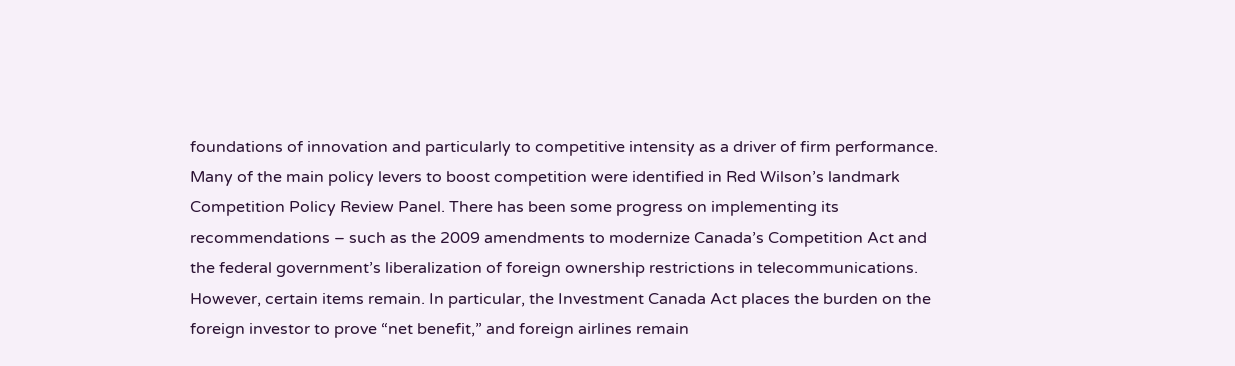foundations of innovation and particularly to competitive intensity as a driver of firm performance.
Many of the main policy levers to boost competition were identified in Red Wilson’s landmark Competition Policy Review Panel. There has been some progress on implementing its recommendations – such as the 2009 amendments to modernize Canada’s Competition Act and the federal government’s liberalization of foreign ownership restrictions in telecommunications.
However, certain items remain. In particular, the Investment Canada Act places the burden on the foreign investor to prove “net benefit,” and foreign airlines remain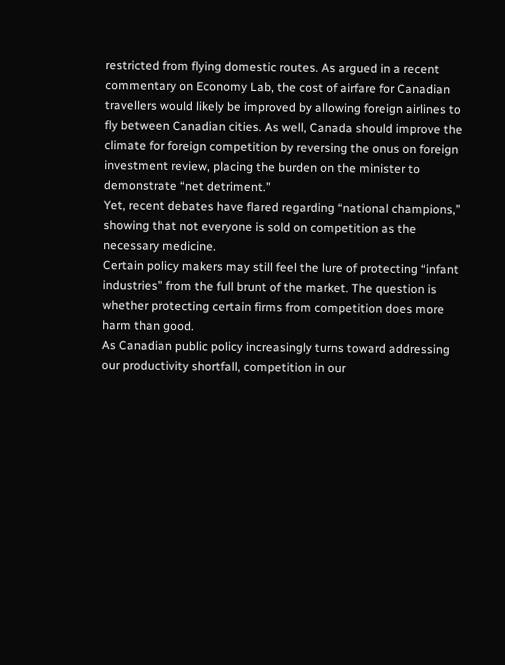restricted from flying domestic routes. As argued in a recent commentary on Economy Lab, the cost of airfare for Canadian travellers would likely be improved by allowing foreign airlines to fly between Canadian cities. As well, Canada should improve the climate for foreign competition by reversing the onus on foreign investment review, placing the burden on the minister to demonstrate “net detriment.”
Yet, recent debates have flared regarding “national champions,” showing that not everyone is sold on competition as the necessary medicine.
Certain policy makers may still feel the lure of protecting “infant industries” from the full brunt of the market. The question is whether protecting certain firms from competition does more harm than good.
As Canadian public policy increasingly turns toward addressing our productivity shortfall, competition in our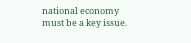national economy must be a key issue.